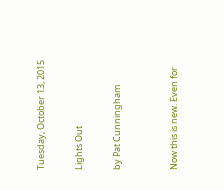Tuesday, October 13, 2015

Lights Out

by Pat Cunningham


Now this is new. Even for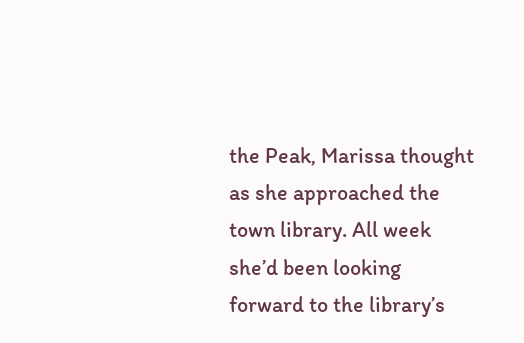the Peak, Marissa thought as she approached the town library. All week she’d been looking forward to the library’s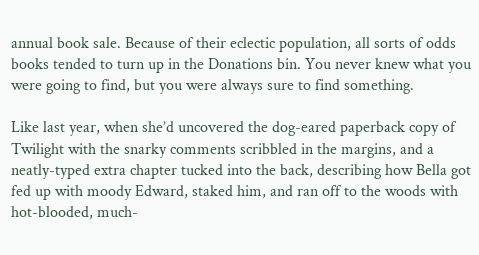annual book sale. Because of their eclectic population, all sorts of odds books tended to turn up in the Donations bin. You never knew what you were going to find, but you were always sure to find something.

Like last year, when she’d uncovered the dog-eared paperback copy of Twilight with the snarky comments scribbled in the margins, and a neatly-typed extra chapter tucked into the back, describing how Bella got fed up with moody Edward, staked him, and ran off to the woods with hot-blooded, much-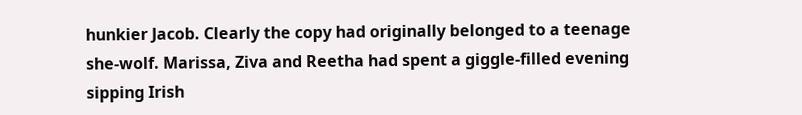hunkier Jacob. Clearly the copy had originally belonged to a teenage she-wolf. Marissa, Ziva and Reetha had spent a giggle-filled evening sipping Irish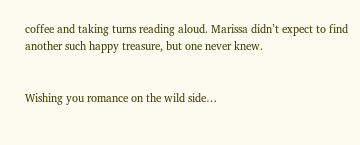coffee and taking turns reading aloud. Marissa didn’t expect to find another such happy treasure, but one never knew.


Wishing you romance on the wild side…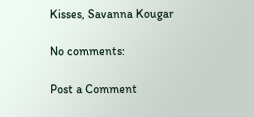Kisses, Savanna Kougar

No comments:

Post a Comment